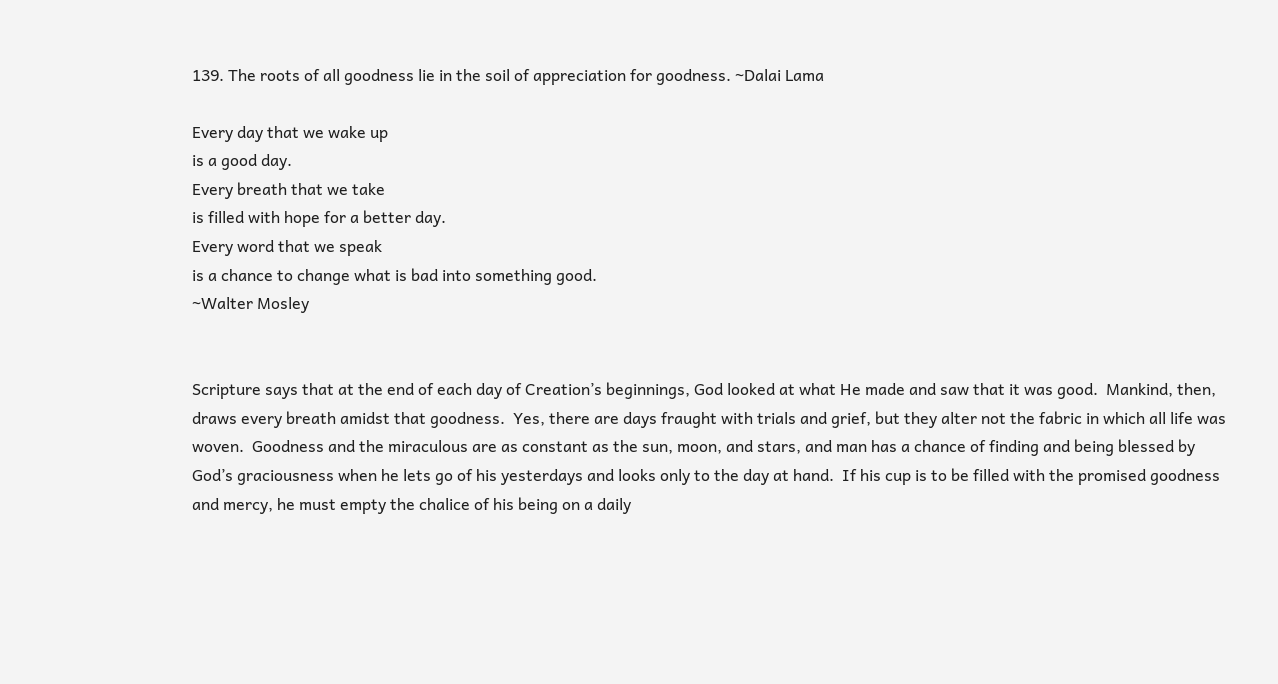139. The roots of all goodness lie in the soil of appreciation for goodness. ~Dalai Lama

Every day that we wake up
is a good day.
Every breath that we take
is filled with hope for a better day.
Every word that we speak
is a chance to change what is bad into something good.
~Walter Mosley


Scripture says that at the end of each day of Creation’s beginnings, God looked at what He made and saw that it was good.  Mankind, then, draws every breath amidst that goodness.  Yes, there are days fraught with trials and grief, but they alter not the fabric in which all life was woven.  Goodness and the miraculous are as constant as the sun, moon, and stars, and man has a chance of finding and being blessed by God’s graciousness when he lets go of his yesterdays and looks only to the day at hand.  If his cup is to be filled with the promised goodness and mercy, he must empty the chalice of his being on a daily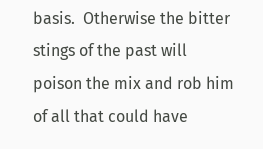basis.  Otherwise the bitter stings of the past will poison the mix and rob him of all that could have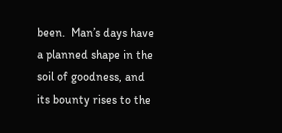been.  Man’s days have a planned shape in the soil of goodness, and its bounty rises to the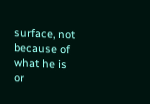surface, not because of what he is or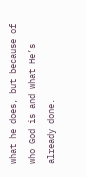what he does, but because of who God is and what He’s already done.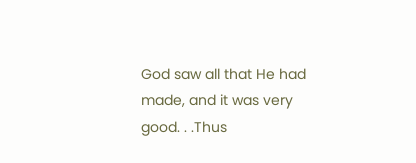God saw all that He had made, and it was very good. . .Thus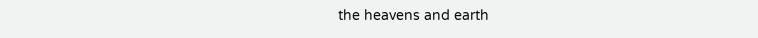the heavens and earth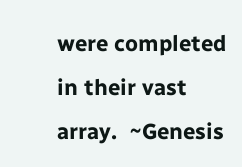were completed in their vast array.  ~Genesis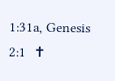1:31a, Genesis 2:1  ✝